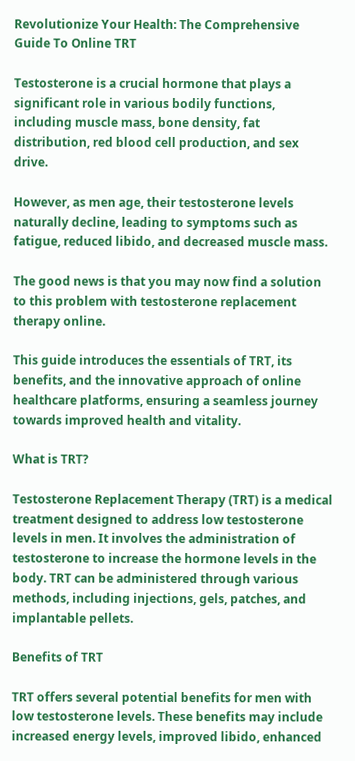Revolutionize Your Health: The Comprehensive Guide To Online TRT

Testosterone is a crucial hormone that plays a significant role in various bodily functions, including muscle mass, bone density, fat distribution, red blood cell production, and sex drive.

However, as men age, their testosterone levels naturally decline, leading to symptoms such as fatigue, reduced libido, and decreased muscle mass.

The good news is that you may now find a solution to this problem with testosterone replacement therapy online.

This guide introduces the essentials of TRT, its benefits, and the innovative approach of online healthcare platforms, ensuring a seamless journey towards improved health and vitality.

What is TRT?

Testosterone Replacement Therapy (TRT) is a medical treatment designed to address low testosterone levels in men. It involves the administration of testosterone to increase the hormone levels in the body. TRT can be administered through various methods, including injections, gels, patches, and implantable pellets.

Benefits of TRT

TRT offers several potential benefits for men with low testosterone levels. These benefits may include increased energy levels, improved libido, enhanced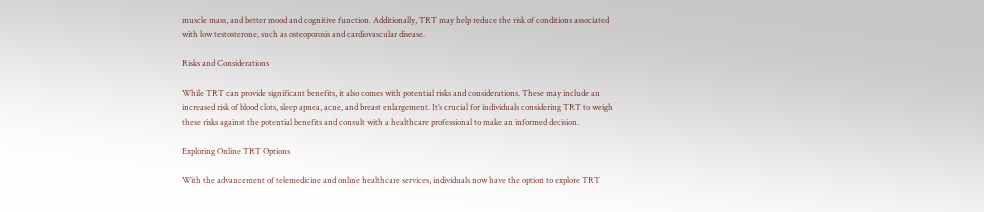muscle mass, and better mood and cognitive function. Additionally, TRT may help reduce the risk of conditions associated with low testosterone, such as osteoporosis and cardiovascular disease.

Risks and Considerations

While TRT can provide significant benefits, it also comes with potential risks and considerations. These may include an increased risk of blood clots, sleep apnea, acne, and breast enlargement. It’s crucial for individuals considering TRT to weigh these risks against the potential benefits and consult with a healthcare professional to make an informed decision.

Exploring Online TRT Options

With the advancement of telemedicine and online healthcare services, individuals now have the option to explore TRT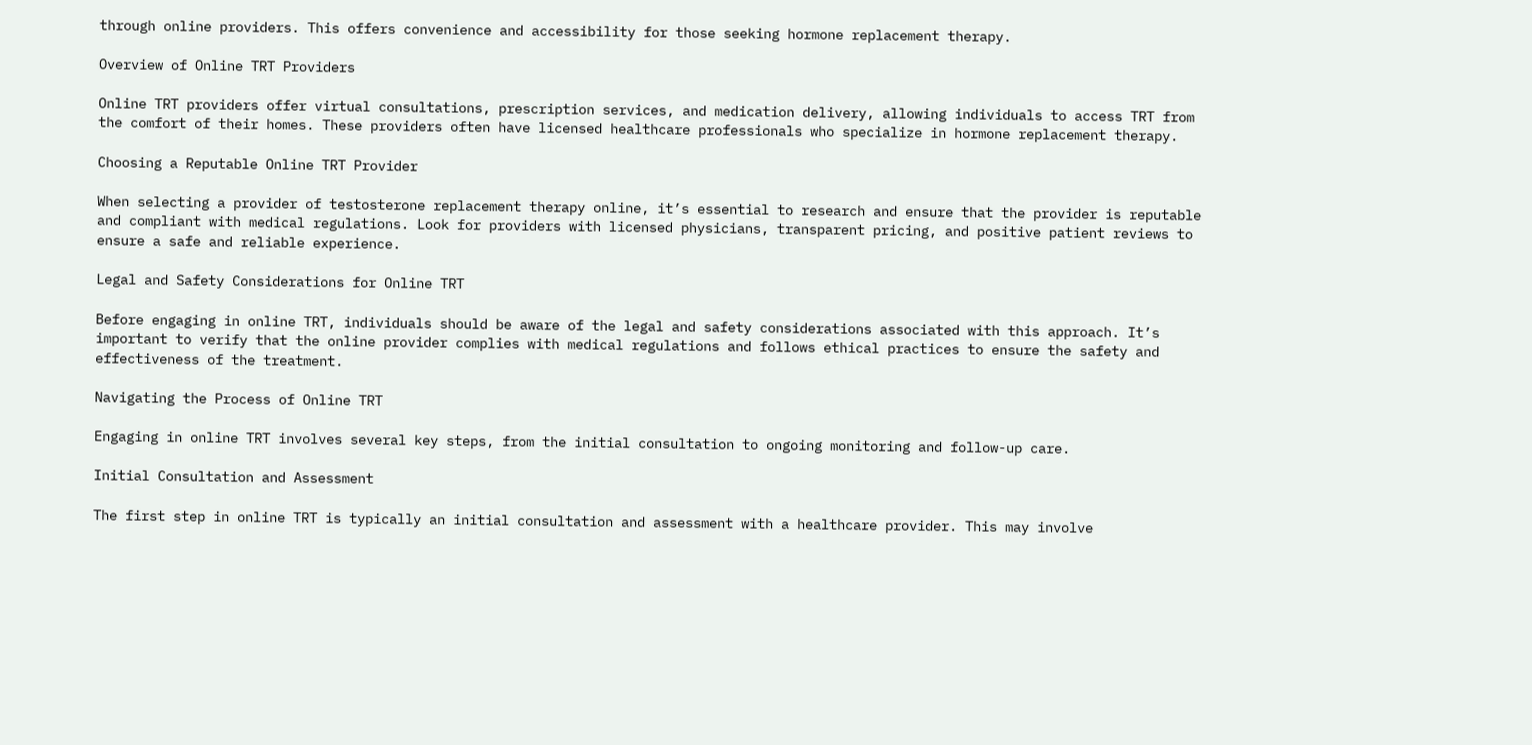through online providers. This offers convenience and accessibility for those seeking hormone replacement therapy.

Overview of Online TRT Providers

Online TRT providers offer virtual consultations, prescription services, and medication delivery, allowing individuals to access TRT from the comfort of their homes. These providers often have licensed healthcare professionals who specialize in hormone replacement therapy.

Choosing a Reputable Online TRT Provider

When selecting a provider of testosterone replacement therapy online, it’s essential to research and ensure that the provider is reputable and compliant with medical regulations. Look for providers with licensed physicians, transparent pricing, and positive patient reviews to ensure a safe and reliable experience.

Legal and Safety Considerations for Online TRT

Before engaging in online TRT, individuals should be aware of the legal and safety considerations associated with this approach. It’s important to verify that the online provider complies with medical regulations and follows ethical practices to ensure the safety and effectiveness of the treatment.

Navigating the Process of Online TRT

Engaging in online TRT involves several key steps, from the initial consultation to ongoing monitoring and follow-up care.

Initial Consultation and Assessment

The first step in online TRT is typically an initial consultation and assessment with a healthcare provider. This may involve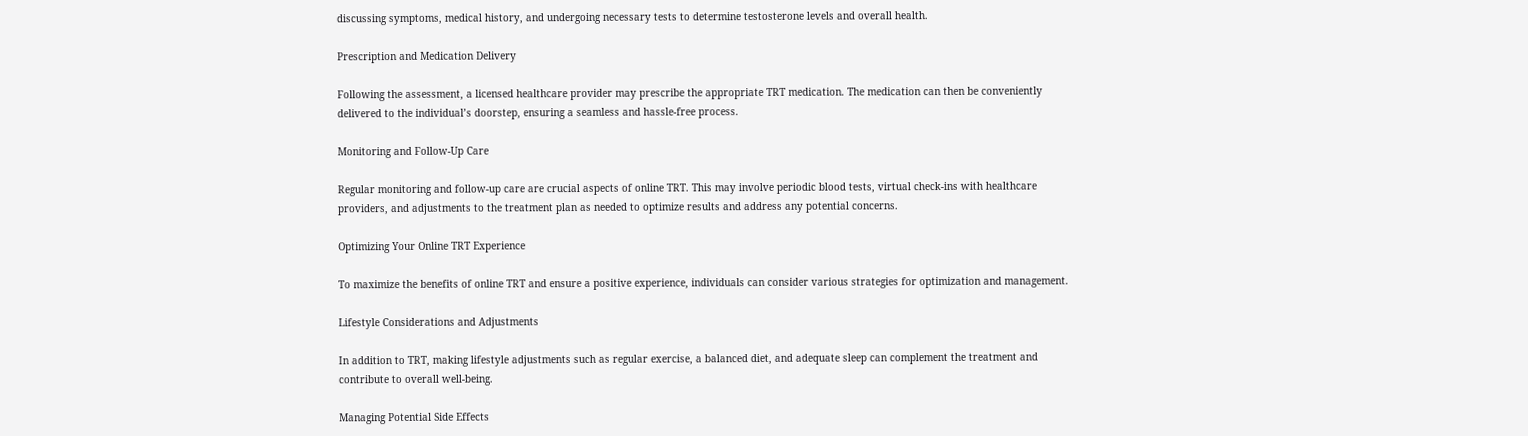discussing symptoms, medical history, and undergoing necessary tests to determine testosterone levels and overall health.

Prescription and Medication Delivery

Following the assessment, a licensed healthcare provider may prescribe the appropriate TRT medication. The medication can then be conveniently delivered to the individual’s doorstep, ensuring a seamless and hassle-free process.

Monitoring and Follow-Up Care

Regular monitoring and follow-up care are crucial aspects of online TRT. This may involve periodic blood tests, virtual check-ins with healthcare providers, and adjustments to the treatment plan as needed to optimize results and address any potential concerns.

Optimizing Your Online TRT Experience

To maximize the benefits of online TRT and ensure a positive experience, individuals can consider various strategies for optimization and management.

Lifestyle Considerations and Adjustments

In addition to TRT, making lifestyle adjustments such as regular exercise, a balanced diet, and adequate sleep can complement the treatment and contribute to overall well-being.

Managing Potential Side Effects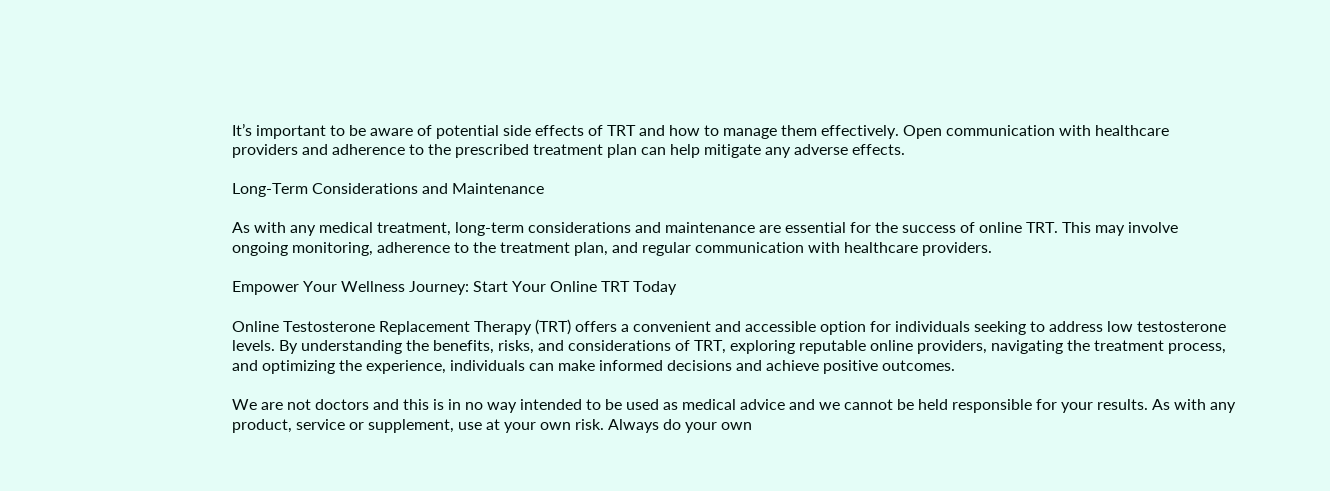It’s important to be aware of potential side effects of TRT and how to manage them effectively. Open communication with healthcare providers and adherence to the prescribed treatment plan can help mitigate any adverse effects.

Long-Term Considerations and Maintenance

As with any medical treatment, long-term considerations and maintenance are essential for the success of online TRT. This may involve ongoing monitoring, adherence to the treatment plan, and regular communication with healthcare providers.

Empower Your Wellness Journey: Start Your Online TRT Today

Online Testosterone Replacement Therapy (TRT) offers a convenient and accessible option for individuals seeking to address low testosterone levels. By understanding the benefits, risks, and considerations of TRT, exploring reputable online providers, navigating the treatment process, and optimizing the experience, individuals can make informed decisions and achieve positive outcomes.

We are not doctors and this is in no way intended to be used as medical advice and we cannot be held responsible for your results. As with any product, service or supplement, use at your own risk. Always do your own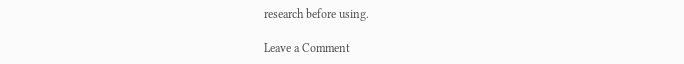research before using.

Leave a Comment